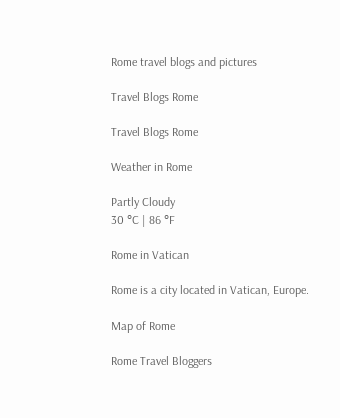Rome travel blogs and pictures

Travel Blogs Rome

Travel Blogs Rome

Weather in Rome

Partly Cloudy
30 °C | 86 °F

Rome in Vatican

Rome is a city located in Vatican, Europe.

Map of Rome

Rome Travel Bloggers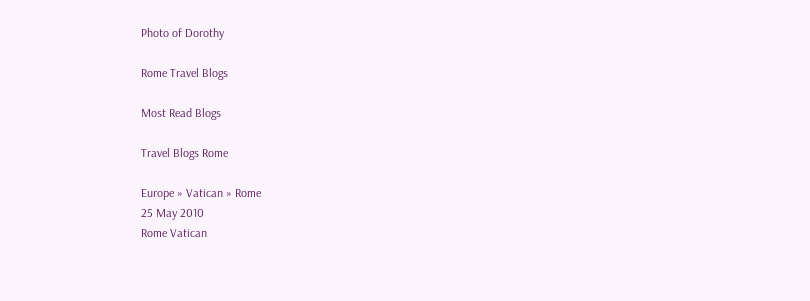Photo of Dorothy

Rome Travel Blogs

Most Read Blogs

Travel Blogs Rome

Europe » Vatican » Rome
25 May 2010
Rome Vatican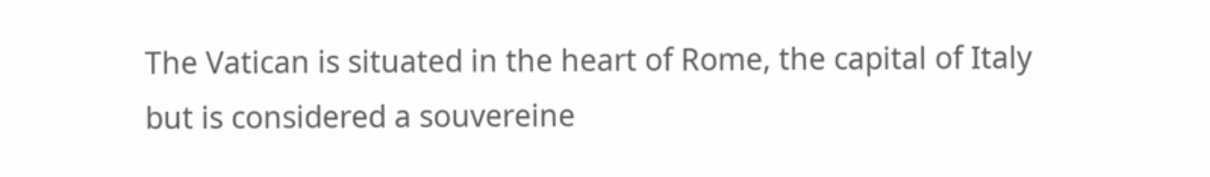The Vatican is situated in the heart of Rome, the capital of Italy but is considered a souvereine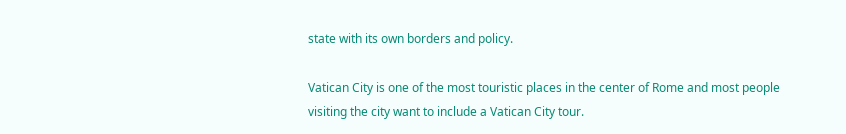state with its own borders and policy.

Vatican City is one of the most touristic places in the center of Rome and most people visiting the city want to include a Vatican City tour.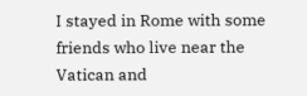I stayed in Rome with some friends who live near the Vatican and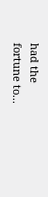had the fortune to...